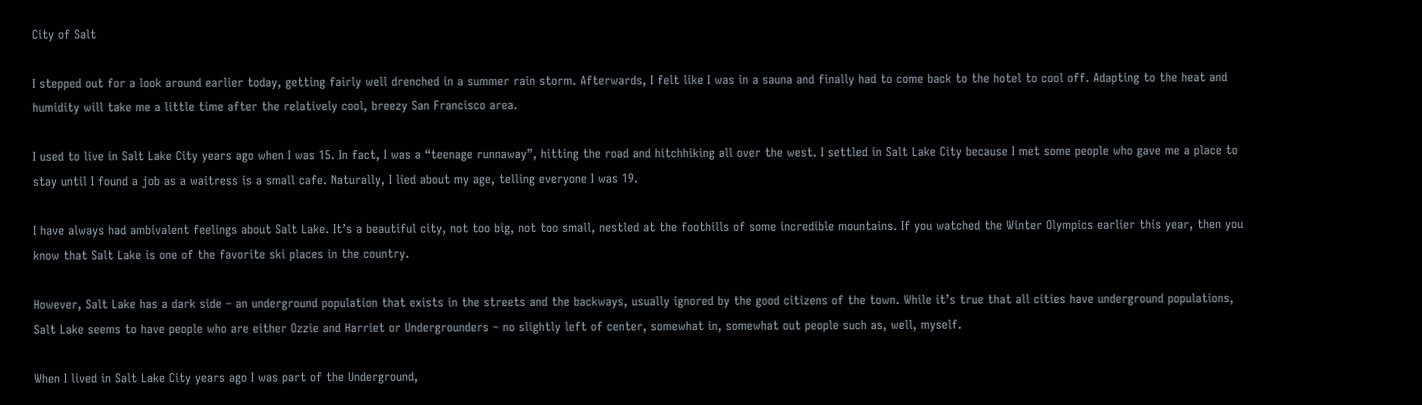City of Salt

I stepped out for a look around earlier today, getting fairly well drenched in a summer rain storm. Afterwards, I felt like I was in a sauna and finally had to come back to the hotel to cool off. Adapting to the heat and humidity will take me a little time after the relatively cool, breezy San Francisco area.

I used to live in Salt Lake City years ago when I was 15. In fact, I was a “teenage runnaway”, hitting the road and hitchhiking all over the west. I settled in Salt Lake City because I met some people who gave me a place to stay until I found a job as a waitress is a small cafe. Naturally, I lied about my age, telling everyone I was 19.

I have always had ambivalent feelings about Salt Lake. It’s a beautiful city, not too big, not too small, nestled at the foothills of some incredible mountains. If you watched the Winter Olympics earlier this year, then you know that Salt Lake is one of the favorite ski places in the country.

However, Salt Lake has a dark side – an underground population that exists in the streets and the backways, usually ignored by the good citizens of the town. While it’s true that all cities have underground populations, Salt Lake seems to have people who are either Ozzie and Harriet or Undergrounders – no slightly left of center, somewhat in, somewhat out people such as, well, myself.

When I lived in Salt Lake City years ago I was part of the Underground,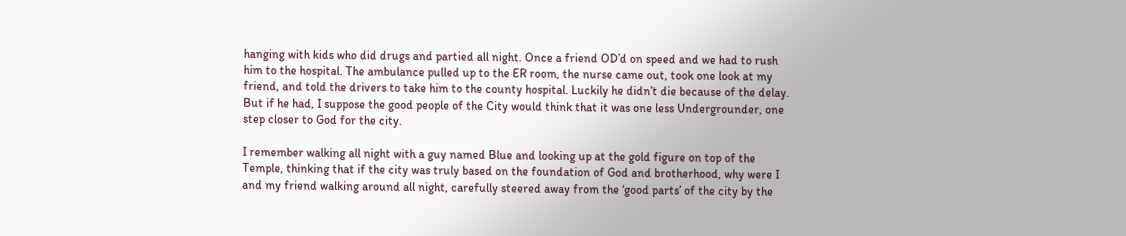hanging with kids who did drugs and partied all night. Once a friend OD’d on speed and we had to rush him to the hospital. The ambulance pulled up to the ER room, the nurse came out, took one look at my friend, and told the drivers to take him to the county hospital. Luckily he didn’t die because of the delay. But if he had, I suppose the good people of the City would think that it was one less Undergrounder, one step closer to God for the city.

I remember walking all night with a guy named Blue and looking up at the gold figure on top of the Temple, thinking that if the city was truly based on the foundation of God and brotherhood, why were I and my friend walking around all night, carefully steered away from the ‘good parts’ of the city by the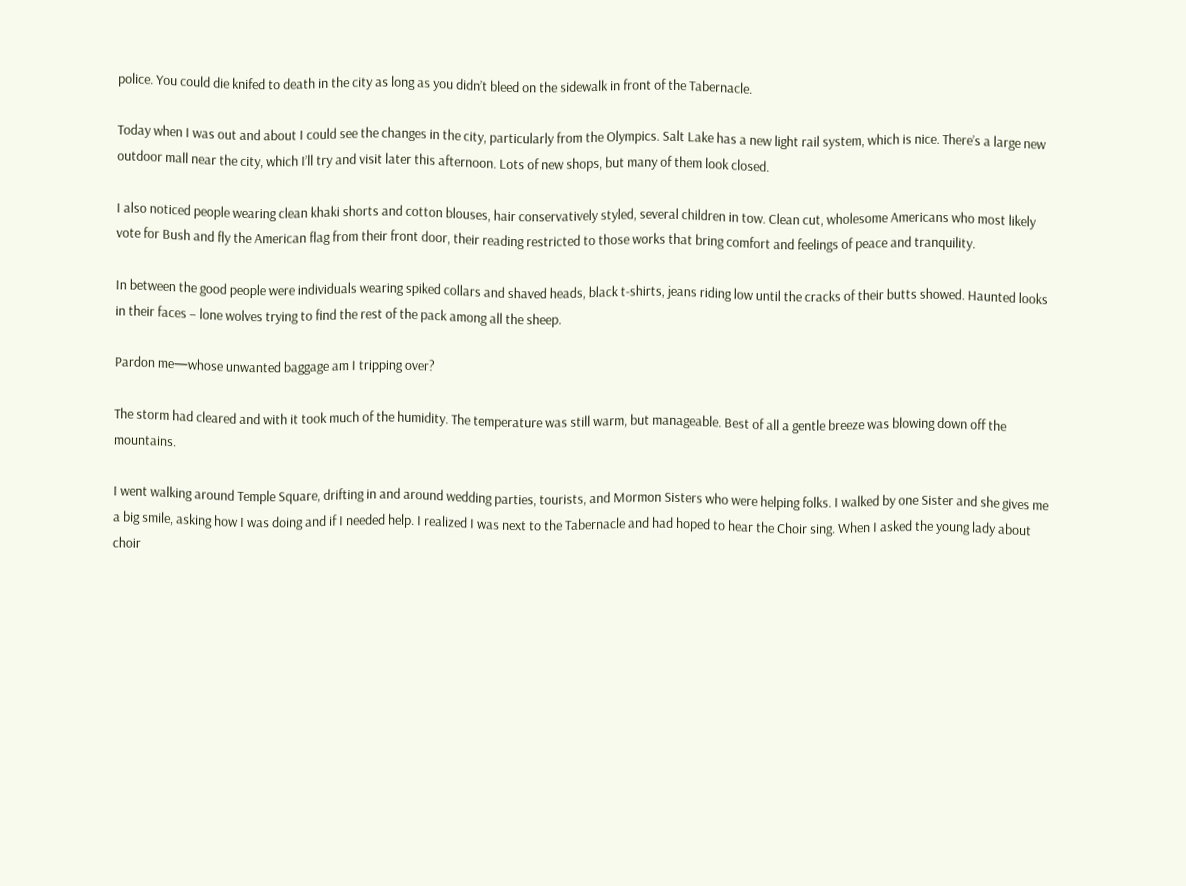police. You could die knifed to death in the city as long as you didn’t bleed on the sidewalk in front of the Tabernacle.

Today when I was out and about I could see the changes in the city, particularly from the Olympics. Salt Lake has a new light rail system, which is nice. There’s a large new outdoor mall near the city, which I’ll try and visit later this afternoon. Lots of new shops, but many of them look closed.

I also noticed people wearing clean khaki shorts and cotton blouses, hair conservatively styled, several children in tow. Clean cut, wholesome Americans who most likely vote for Bush and fly the American flag from their front door, their reading restricted to those works that bring comfort and feelings of peace and tranquility.

In between the good people were individuals wearing spiked collars and shaved heads, black t-shirts, jeans riding low until the cracks of their butts showed. Haunted looks in their faces – lone wolves trying to find the rest of the pack among all the sheep.

Pardon me—whose unwanted baggage am I tripping over?

The storm had cleared and with it took much of the humidity. The temperature was still warm, but manageable. Best of all a gentle breeze was blowing down off the mountains.

I went walking around Temple Square, drifting in and around wedding parties, tourists, and Mormon Sisters who were helping folks. I walked by one Sister and she gives me a big smile, asking how I was doing and if I needed help. I realized I was next to the Tabernacle and had hoped to hear the Choir sing. When I asked the young lady about choir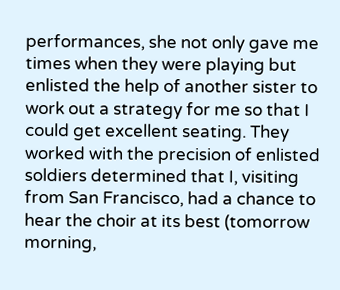performances, she not only gave me times when they were playing but enlisted the help of another sister to work out a strategy for me so that I could get excellent seating. They worked with the precision of enlisted soldiers determined that I, visiting from San Francisco, had a chance to hear the choir at its best (tomorrow morning,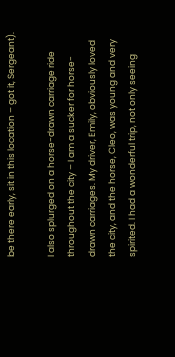be there early, sit in this location – got it, Sergeant).

I also splurged on a horse-drawn carriage ride throughout the city – I am a sucker for horse-drawn carriages. My driver, Emily, obviously loved the city, and the horse, Cleo, was young and very spirited. I had a wonderful trip, not only seeing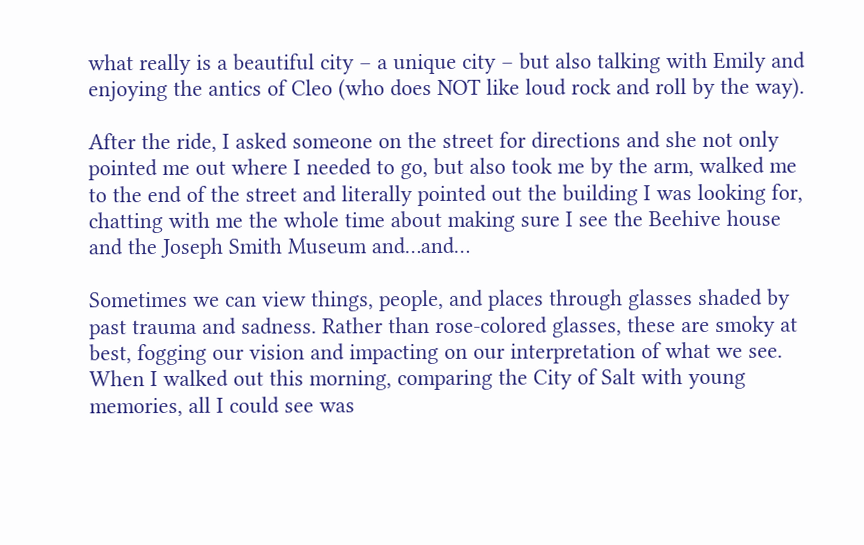what really is a beautiful city – a unique city – but also talking with Emily and enjoying the antics of Cleo (who does NOT like loud rock and roll by the way).

After the ride, I asked someone on the street for directions and she not only pointed me out where I needed to go, but also took me by the arm, walked me to the end of the street and literally pointed out the building I was looking for, chatting with me the whole time about making sure I see the Beehive house and the Joseph Smith Museum and…and…

Sometimes we can view things, people, and places through glasses shaded by past trauma and sadness. Rather than rose-colored glasses, these are smoky at best, fogging our vision and impacting on our interpretation of what we see. When I walked out this morning, comparing the City of Salt with young memories, all I could see was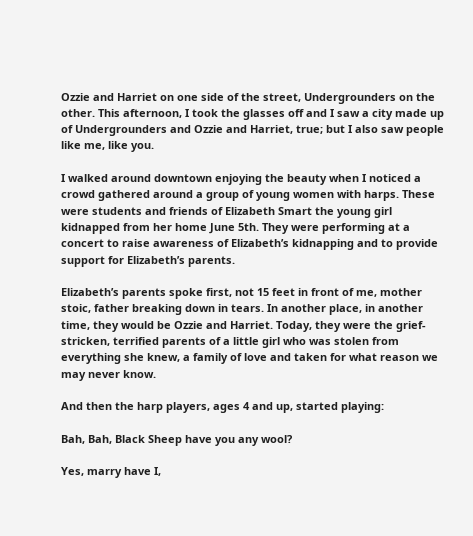Ozzie and Harriet on one side of the street, Undergrounders on the other. This afternoon, I took the glasses off and I saw a city made up of Undergrounders and Ozzie and Harriet, true; but I also saw people like me, like you.

I walked around downtown enjoying the beauty when I noticed a crowd gathered around a group of young women with harps. These were students and friends of Elizabeth Smart the young girl kidnapped from her home June 5th. They were performing at a concert to raise awareness of Elizabeth’s kidnapping and to provide support for Elizabeth’s parents.

Elizabeth’s parents spoke first, not 15 feet in front of me, mother stoic, father breaking down in tears. In another place, in another time, they would be Ozzie and Harriet. Today, they were the grief-stricken, terrified parents of a little girl who was stolen from everything she knew, a family of love and taken for what reason we may never know.

And then the harp players, ages 4 and up, started playing:

Bah, Bah, Black Sheep have you any wool?

Yes, marry have I,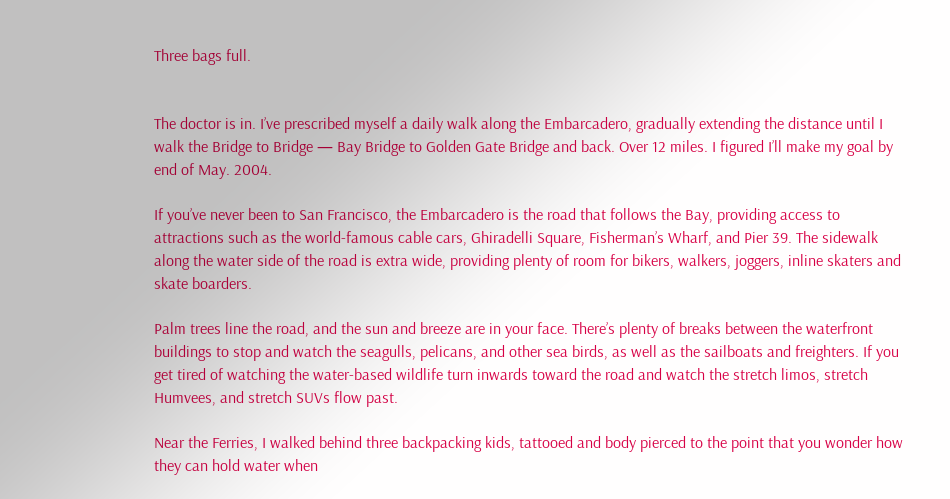Three bags full.


The doctor is in. I’ve prescribed myself a daily walk along the Embarcadero, gradually extending the distance until I walk the Bridge to Bridge — Bay Bridge to Golden Gate Bridge and back. Over 12 miles. I figured I’ll make my goal by end of May. 2004.

If you’ve never been to San Francisco, the Embarcadero is the road that follows the Bay, providing access to attractions such as the world-famous cable cars, Ghiradelli Square, Fisherman’s Wharf, and Pier 39. The sidewalk along the water side of the road is extra wide, providing plenty of room for bikers, walkers, joggers, inline skaters and skate boarders.

Palm trees line the road, and the sun and breeze are in your face. There’s plenty of breaks between the waterfront buildings to stop and watch the seagulls, pelicans, and other sea birds, as well as the sailboats and freighters. If you get tired of watching the water-based wildlife turn inwards toward the road and watch the stretch limos, stretch Humvees, and stretch SUVs flow past.

Near the Ferries, I walked behind three backpacking kids, tattooed and body pierced to the point that you wonder how they can hold water when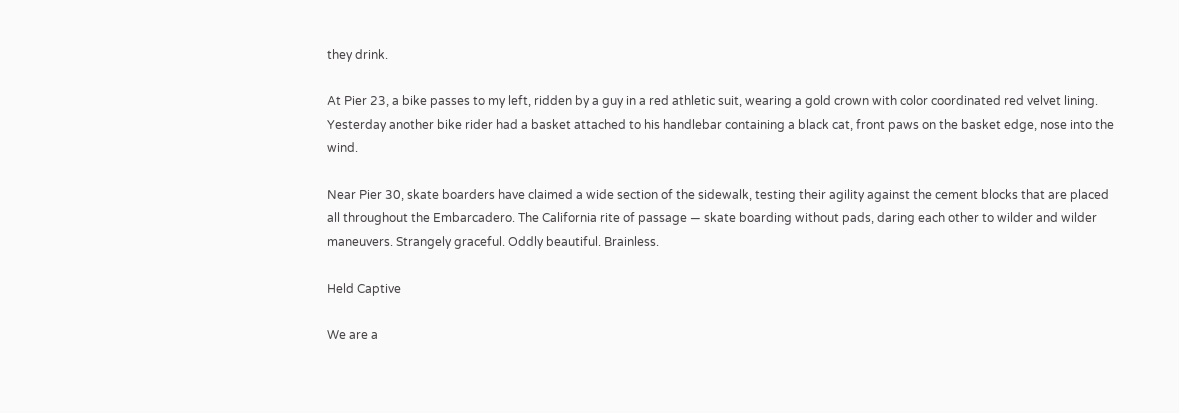they drink.

At Pier 23, a bike passes to my left, ridden by a guy in a red athletic suit, wearing a gold crown with color coordinated red velvet lining. Yesterday another bike rider had a basket attached to his handlebar containing a black cat, front paws on the basket edge, nose into the wind.

Near Pier 30, skate boarders have claimed a wide section of the sidewalk, testing their agility against the cement blocks that are placed all throughout the Embarcadero. The California rite of passage — skate boarding without pads, daring each other to wilder and wilder maneuvers. Strangely graceful. Oddly beautiful. Brainless.

Held Captive

We are a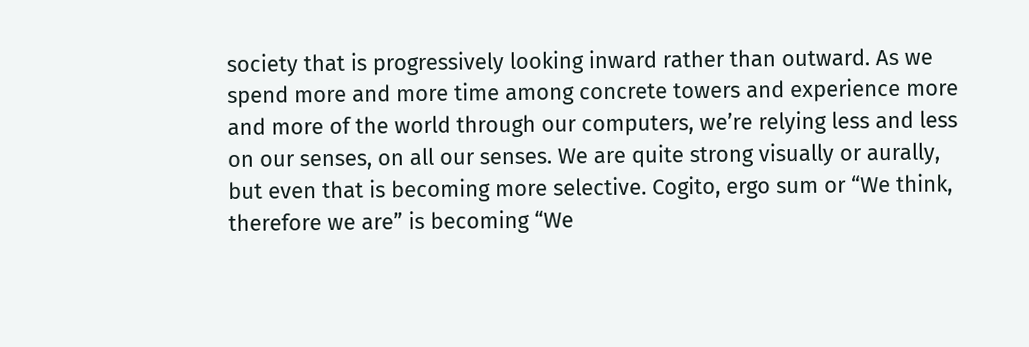society that is progressively looking inward rather than outward. As we spend more and more time among concrete towers and experience more and more of the world through our computers, we’re relying less and less on our senses, on all our senses. We are quite strong visually or aurally, but even that is becoming more selective. Cogito, ergo sum or “We think, therefore we are” is becoming “We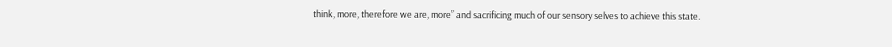think, more, therefore we are, more” and sacrificing much of our sensory selves to achieve this state.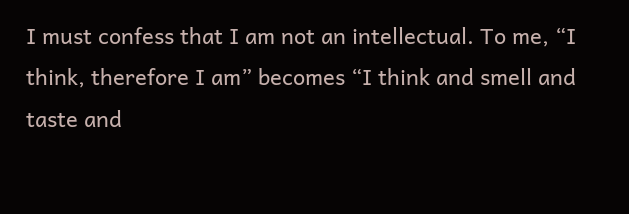I must confess that I am not an intellectual. To me, “I think, therefore I am” becomes “I think and smell and taste and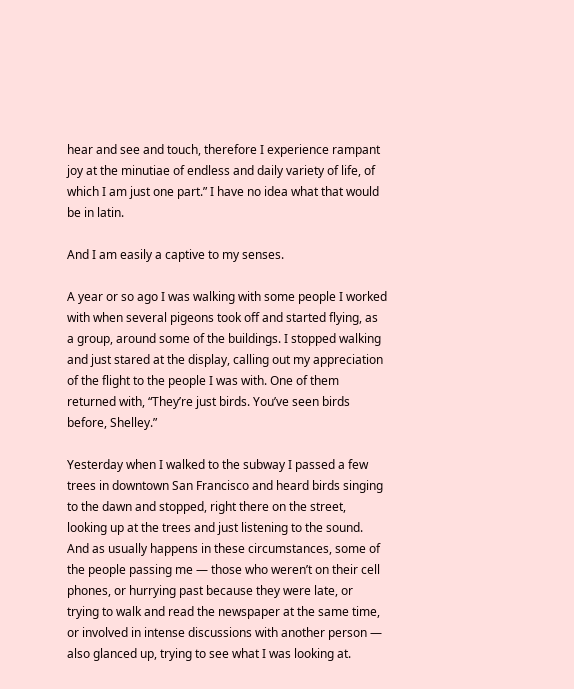hear and see and touch, therefore I experience rampant joy at the minutiae of endless and daily variety of life, of which I am just one part.” I have no idea what that would be in latin.

And I am easily a captive to my senses.

A year or so ago I was walking with some people I worked with when several pigeons took off and started flying, as a group, around some of the buildings. I stopped walking and just stared at the display, calling out my appreciation of the flight to the people I was with. One of them returned with, “They’re just birds. You’ve seen birds before, Shelley.”

Yesterday when I walked to the subway I passed a few trees in downtown San Francisco and heard birds singing to the dawn and stopped, right there on the street, looking up at the trees and just listening to the sound. And as usually happens in these circumstances, some of the people passing me — those who weren’t on their cell phones, or hurrying past because they were late, or trying to walk and read the newspaper at the same time, or involved in intense discussions with another person — also glanced up, trying to see what I was looking at.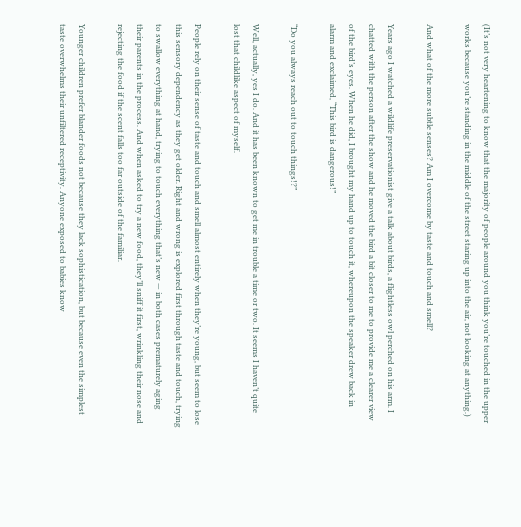(It’s not very heartening to know that the majority of people around you think you’re touched in the upper works because you’re standing in the middle of the street staring up into the air, not looking at anything.)

And what of the more subtle senses? Am I overcome by taste and touch and smell?

Years ago I watched a wildlife preservationist give a talk about birds, a flightless owl perched on his arm. I chatted with the person after the show and he moved the bird a bit closer to me to provide me a clearer view of the bird’s eyes. When he did, I brought my hand up to touch it, whereupon the speaker drew back in alarm and exclaimed, “This bird is dangerous!”

“Do you always reach out to touch things!?”

Well, actually, yes I do. And it has been known to get me in trouble a time or two. It seems I haven’t quite lost that childlike aspect of myself.

People rely on their sense of taste and touch and smell almost entirely when they’re young, but seem to lose this sensory dependency as they get older. Right and wrong is explored first through taste and touch, trying to swallow everything at hand, trying to touch everything that’s new — in both cases prematurely aging their parents in the process. And when asked to try a new food, they’ll sniff it first, wrinkling their nose and rejecting the food if the scent falls too far outside of the familiar.

Younger children prefer blander foods not because they lack sophistication, but because even the simplest taste overwhelms their unfiltered receptivity. Anyone exposed to babies know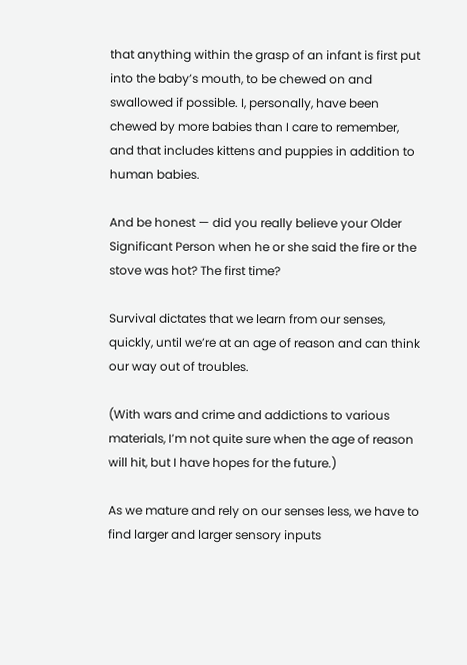that anything within the grasp of an infant is first put into the baby’s mouth, to be chewed on and swallowed if possible. I, personally, have been chewed by more babies than I care to remember, and that includes kittens and puppies in addition to human babies.

And be honest — did you really believe your Older Significant Person when he or she said the fire or the stove was hot? The first time?

Survival dictates that we learn from our senses, quickly, until we’re at an age of reason and can think our way out of troubles.

(With wars and crime and addictions to various materials, I’m not quite sure when the age of reason will hit, but I have hopes for the future.)

As we mature and rely on our senses less, we have to find larger and larger sensory inputs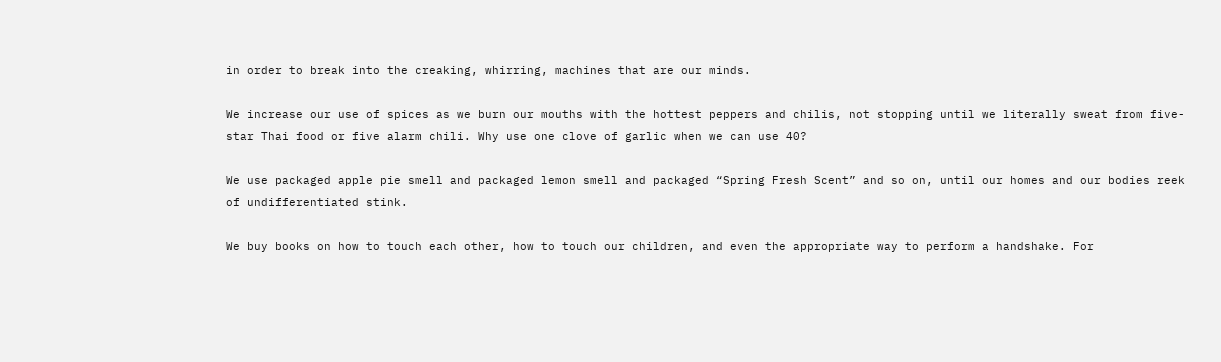in order to break into the creaking, whirring, machines that are our minds.

We increase our use of spices as we burn our mouths with the hottest peppers and chilis, not stopping until we literally sweat from five-star Thai food or five alarm chili. Why use one clove of garlic when we can use 40?

We use packaged apple pie smell and packaged lemon smell and packaged “Spring Fresh Scent” and so on, until our homes and our bodies reek of undifferentiated stink.

We buy books on how to touch each other, how to touch our children, and even the appropriate way to perform a handshake. For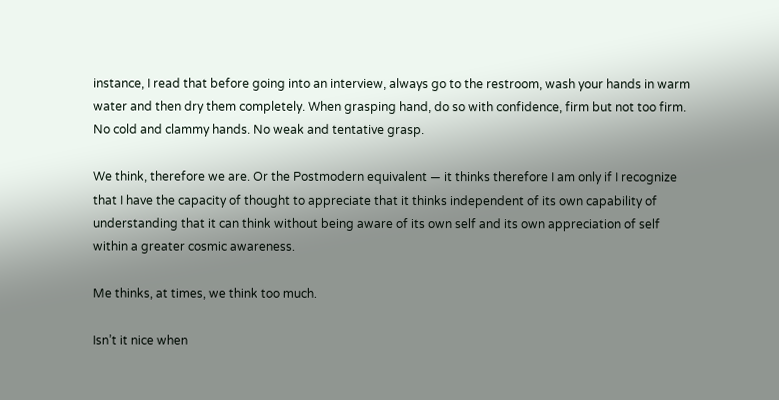instance, I read that before going into an interview, always go to the restroom, wash your hands in warm water and then dry them completely. When grasping hand, do so with confidence, firm but not too firm. No cold and clammy hands. No weak and tentative grasp.

We think, therefore we are. Or the Postmodern equivalent — it thinks therefore I am only if I recognize that I have the capacity of thought to appreciate that it thinks independent of its own capability of understanding that it can think without being aware of its own self and its own appreciation of self within a greater cosmic awareness.

Me thinks, at times, we think too much.

Isn’t it nice when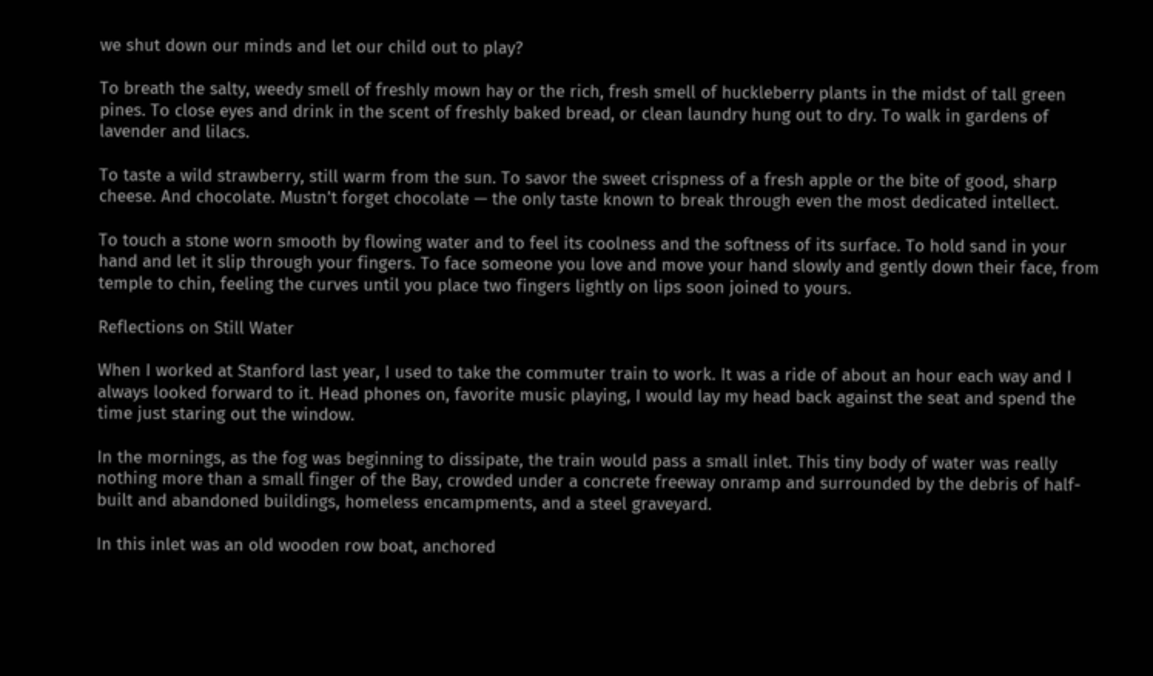we shut down our minds and let our child out to play?

To breath the salty, weedy smell of freshly mown hay or the rich, fresh smell of huckleberry plants in the midst of tall green pines. To close eyes and drink in the scent of freshly baked bread, or clean laundry hung out to dry. To walk in gardens of lavender and lilacs.

To taste a wild strawberry, still warm from the sun. To savor the sweet crispness of a fresh apple or the bite of good, sharp cheese. And chocolate. Mustn’t forget chocolate — the only taste known to break through even the most dedicated intellect.

To touch a stone worn smooth by flowing water and to feel its coolness and the softness of its surface. To hold sand in your hand and let it slip through your fingers. To face someone you love and move your hand slowly and gently down their face, from temple to chin, feeling the curves until you place two fingers lightly on lips soon joined to yours.

Reflections on Still Water

When I worked at Stanford last year, I used to take the commuter train to work. It was a ride of about an hour each way and I always looked forward to it. Head phones on, favorite music playing, I would lay my head back against the seat and spend the time just staring out the window.

In the mornings, as the fog was beginning to dissipate, the train would pass a small inlet. This tiny body of water was really nothing more than a small finger of the Bay, crowded under a concrete freeway onramp and surrounded by the debris of half-built and abandoned buildings, homeless encampments, and a steel graveyard.

In this inlet was an old wooden row boat, anchored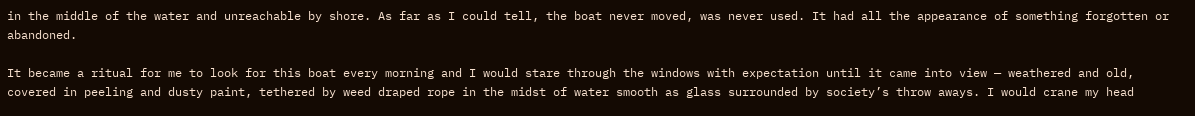in the middle of the water and unreachable by shore. As far as I could tell, the boat never moved, was never used. It had all the appearance of something forgotten or abandoned.

It became a ritual for me to look for this boat every morning and I would stare through the windows with expectation until it came into view — weathered and old, covered in peeling and dusty paint, tethered by weed draped rope in the midst of water smooth as glass surrounded by society’s throw aways. I would crane my head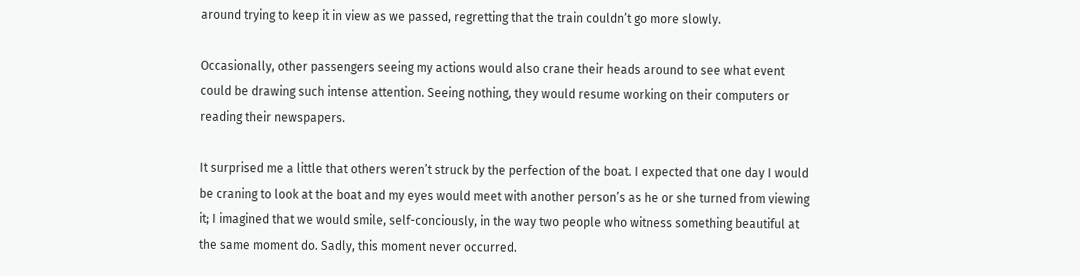around trying to keep it in view as we passed, regretting that the train couldn’t go more slowly.

Occasionally, other passengers seeing my actions would also crane their heads around to see what event could be drawing such intense attention. Seeing nothing, they would resume working on their computers or reading their newspapers.

It surprised me a little that others weren’t struck by the perfection of the boat. I expected that one day I would be craning to look at the boat and my eyes would meet with another person’s as he or she turned from viewing it; I imagined that we would smile, self-conciously, in the way two people who witness something beautiful at the same moment do. Sadly, this moment never occurred.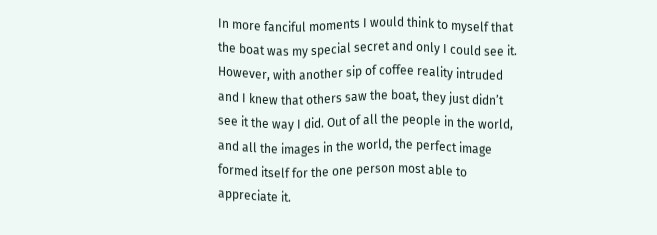In more fanciful moments I would think to myself that the boat was my special secret and only I could see it. However, with another sip of coffee reality intruded and I knew that others saw the boat, they just didn’t see it the way I did. Out of all the people in the world, and all the images in the world, the perfect image formed itself for the one person most able to appreciate it.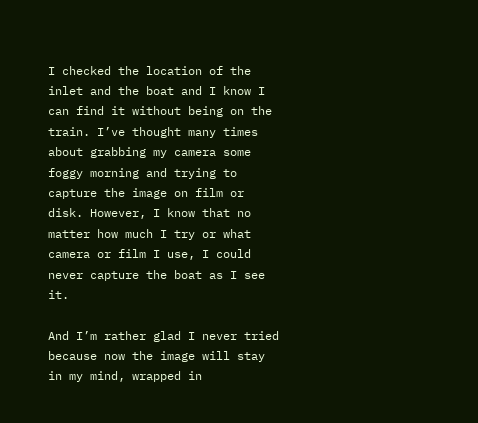I checked the location of the inlet and the boat and I know I can find it without being on the train. I’ve thought many times about grabbing my camera some foggy morning and trying to capture the image on film or disk. However, I know that no matter how much I try or what camera or film I use, I could never capture the boat as I see it.

And I’m rather glad I never tried because now the image will stay in my mind, wrapped in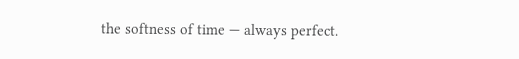the softness of time — always perfect.